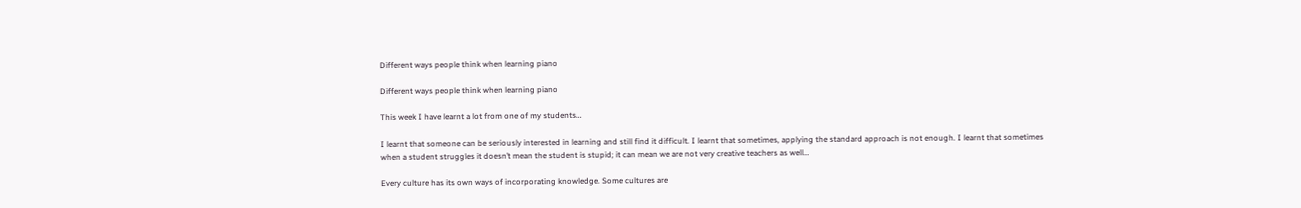Different ways people think when learning piano

Different ways people think when learning piano

This week I have learnt a lot from one of my students…

I learnt that someone can be seriously interested in learning and still find it difficult. I learnt that sometimes, applying the standard approach is not enough. I learnt that sometimes when a student struggles it doesn’t mean the student is stupid; it can mean we are not very creative teachers as well…

Every culture has its own ways of incorporating knowledge. Some cultures are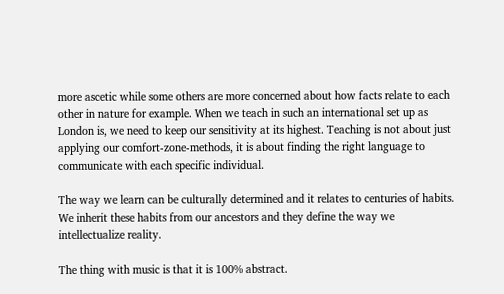more ascetic while some others are more concerned about how facts relate to each other in nature for example. When we teach in such an international set up as London is, we need to keep our sensitivity at its highest. Teaching is not about just applying our comfort-zone-methods, it is about finding the right language to communicate with each specific individual.

The way we learn can be culturally determined and it relates to centuries of habits. We inherit these habits from our ancestors and they define the way we intellectualize reality.

The thing with music is that it is 100% abstract.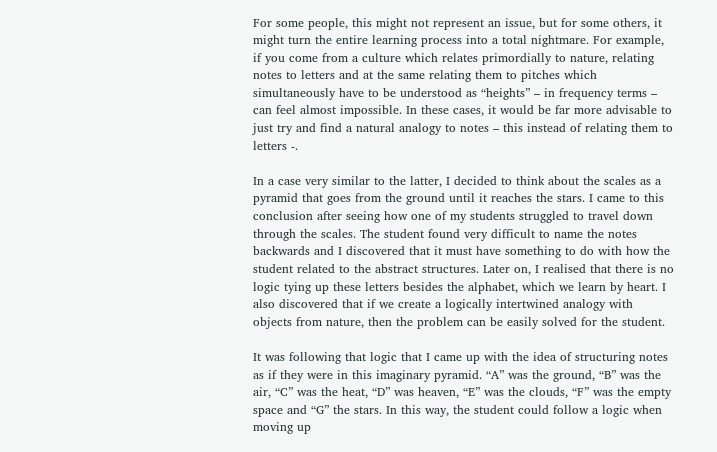For some people, this might not represent an issue, but for some others, it might turn the entire learning process into a total nightmare. For example, if you come from a culture which relates primordially to nature, relating notes to letters and at the same relating them to pitches which simultaneously have to be understood as “heights” – in frequency terms – can feel almost impossible. In these cases, it would be far more advisable to just try and find a natural analogy to notes – this instead of relating them to letters -.

In a case very similar to the latter, I decided to think about the scales as a pyramid that goes from the ground until it reaches the stars. I came to this conclusion after seeing how one of my students struggled to travel down through the scales. The student found very difficult to name the notes backwards and I discovered that it must have something to do with how the student related to the abstract structures. Later on, I realised that there is no logic tying up these letters besides the alphabet, which we learn by heart. I also discovered that if we create a logically intertwined analogy with objects from nature, then the problem can be easily solved for the student.

It was following that logic that I came up with the idea of structuring notes as if they were in this imaginary pyramid. “A” was the ground, “B” was the air, “C” was the heat, “D” was heaven, “E” was the clouds, “F” was the empty space and “G” the stars. In this way, the student could follow a logic when moving up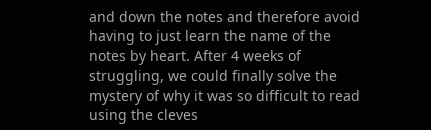and down the notes and therefore avoid having to just learn the name of the notes by heart. After 4 weeks of struggling, we could finally solve the mystery of why it was so difficult to read using the cleves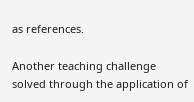as references.

Another teaching challenge solved through the application of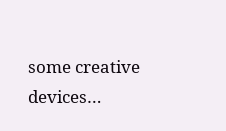some creative devices…